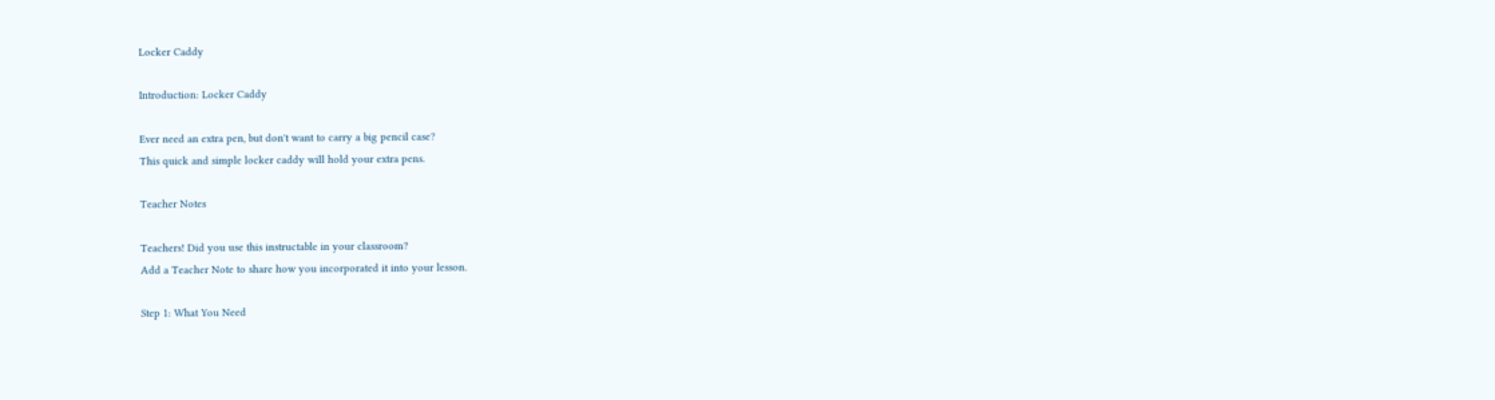Locker Caddy

Introduction: Locker Caddy

Ever need an extra pen, but don't want to carry a big pencil case?
This quick and simple locker caddy will hold your extra pens.

Teacher Notes

Teachers! Did you use this instructable in your classroom?
Add a Teacher Note to share how you incorporated it into your lesson.

Step 1: What You Need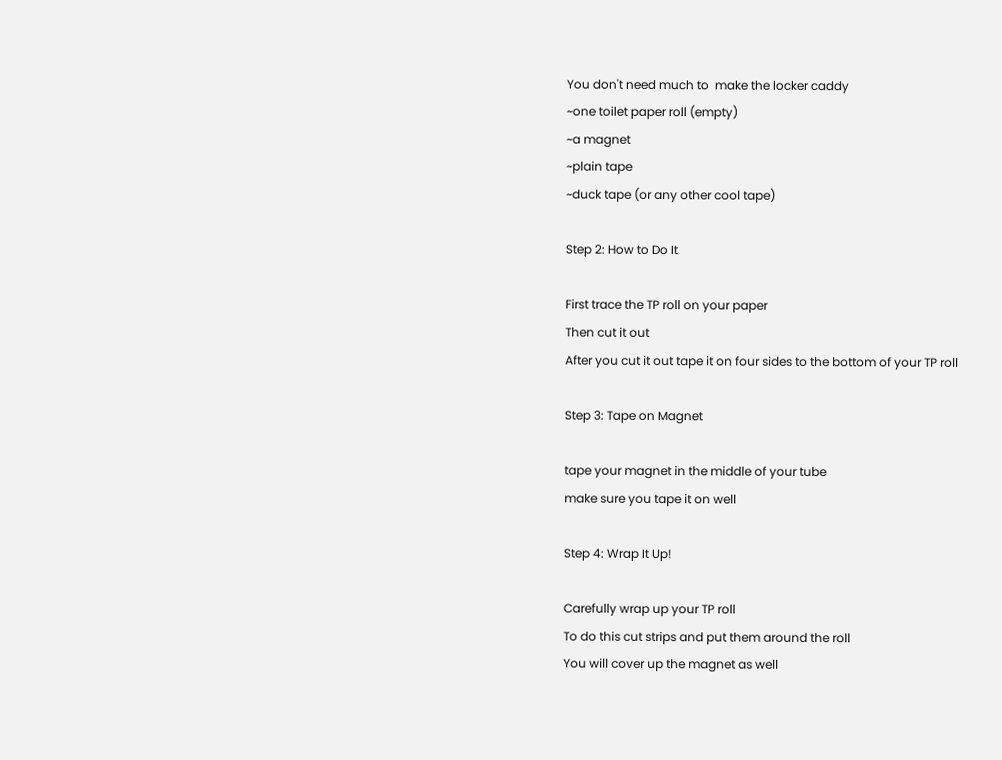You don't need much to  make the locker caddy
~one toilet paper roll (empty)
~a magnet
~plain tape
~duck tape (or any other cool tape)

Step 2: How to Do It

First trace the TP roll on your paper
Then cut it out
After you cut it out tape it on four sides to the bottom of your TP roll

Step 3: Tape on Magnet

tape your magnet in the middle of your tube
make sure you tape it on well

Step 4: Wrap It Up!

Carefully wrap up your TP roll
To do this cut strips and put them around the roll
You will cover up the magnet as well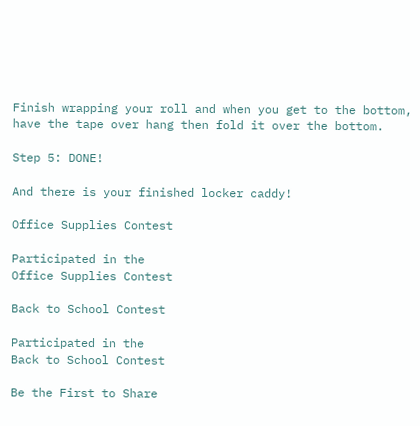Finish wrapping your roll and when you get to the bottom, have the tape over hang then fold it over the bottom.

Step 5: DONE!

And there is your finished locker caddy!

Office Supplies Contest

Participated in the
Office Supplies Contest

Back to School Contest

Participated in the
Back to School Contest

Be the First to Share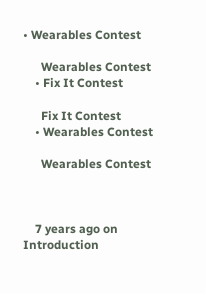• Wearables Contest

      Wearables Contest
    • Fix It Contest

      Fix It Contest
    • Wearables Contest

      Wearables Contest



    7 years ago on Introduction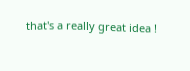that's a really great idea !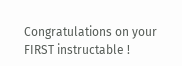Congratulations on your FIRST instructable !